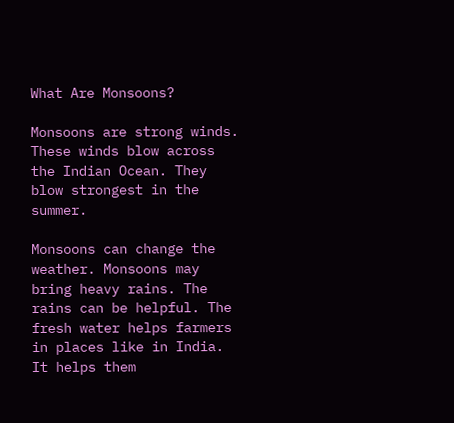What Are Monsoons?

Monsoons are strong winds. These winds blow across the Indian Ocean. They blow strongest in the summer.

Monsoons can change the weather. Monsoons may bring heavy rains. The rains can be helpful. The fresh water helps farmers in places like in India. It helps them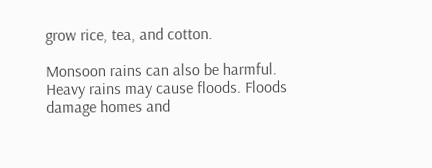grow rice, tea, and cotton.

Monsoon rains can also be harmful. Heavy rains may cause floods. Floods damage homes and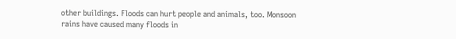other buildings. Floods can hurt people and animals, too. Monsoon rains have caused many floods in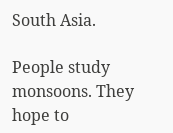South Asia.

People study monsoons. They hope to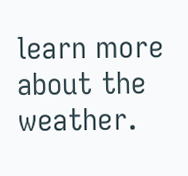learn more about the weather.